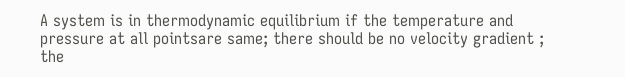A system is in thermodynamic equilibrium if the temperature and pressure at all pointsare same; there should be no velocity gradient ; the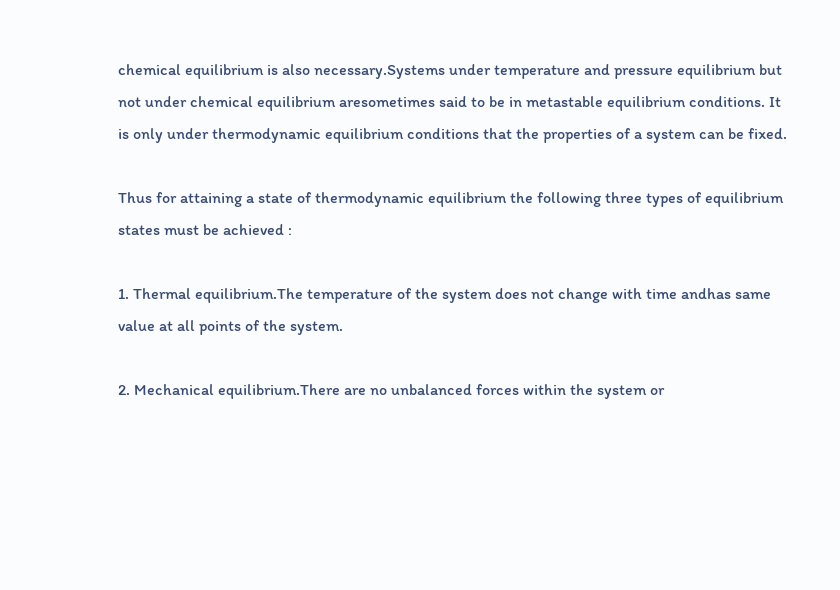chemical equilibrium is also necessary.Systems under temperature and pressure equilibrium but not under chemical equilibrium aresometimes said to be in metastable equilibrium conditions. It is only under thermodynamic equilibrium conditions that the properties of a system can be fixed.

Thus for attaining a state of thermodynamic equilibrium the following three types of equilibrium states must be achieved :

1. Thermal equilibrium.The temperature of the system does not change with time andhas same value at all points of the system.

2. Mechanical equilibrium.There are no unbalanced forces within the system or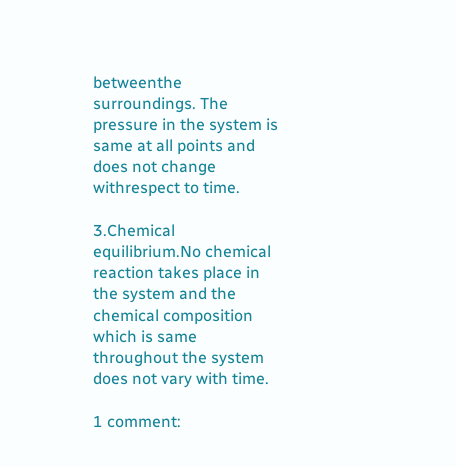betweenthe surroundings. The pressure in the system is same at all points and does not change withrespect to time.

3.Chemical equilibrium.No chemical reaction takes place in the system and the chemical composition which is same throughout the system does not vary with time.

1 comment: